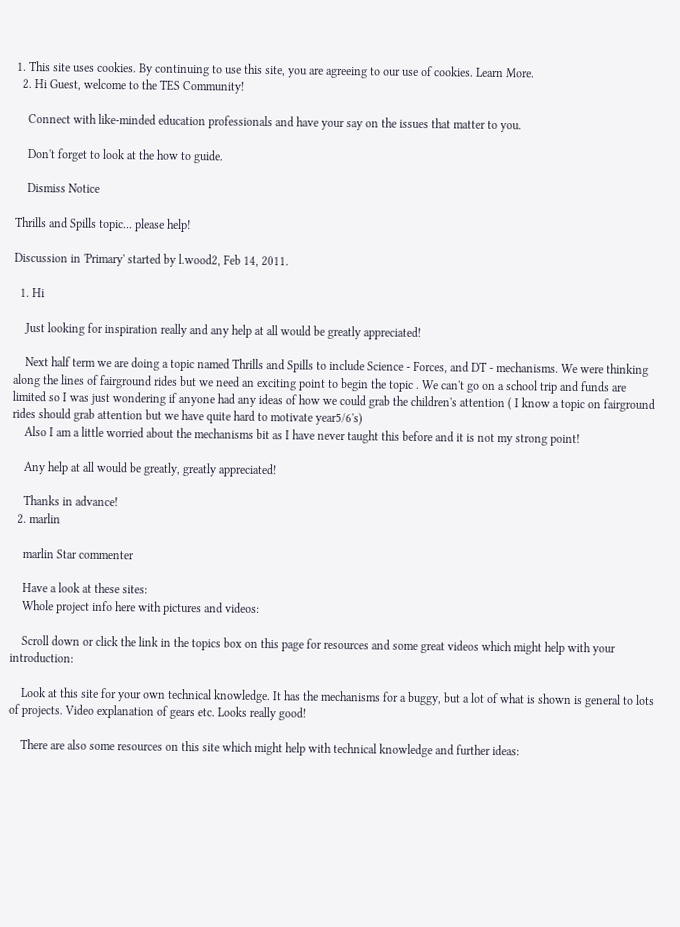1. This site uses cookies. By continuing to use this site, you are agreeing to our use of cookies. Learn More.
  2. Hi Guest, welcome to the TES Community!

    Connect with like-minded education professionals and have your say on the issues that matter to you.

    Don't forget to look at the how to guide.

    Dismiss Notice

Thrills and Spills topic... please help!

Discussion in 'Primary' started by l.wood2, Feb 14, 2011.

  1. Hi

    Just looking for inspiration really and any help at all would be greatly appreciated!

    Next half term we are doing a topic named Thrills and Spills to include Science - Forces, and DT - mechanisms. We were thinking along the lines of fairground rides but we need an exciting point to begin the topic . We can't go on a school trip and funds are limited so I was just wondering if anyone had any ideas of how we could grab the children's attention ( I know a topic on fairground rides should grab attention but we have quite hard to motivate year5/6's)
    Also I am a little worried about the mechanisms bit as I have never taught this before and it is not my strong point!

    Any help at all would be greatly, greatly appreciated!

    Thanks in advance!
  2. marlin

    marlin Star commenter

    Have a look at these sites:
    Whole project info here with pictures and videos:

    Scroll down or click the link in the topics box on this page for resources and some great videos which might help with your introduction:

    Look at this site for your own technical knowledge. It has the mechanisms for a buggy, but a lot of what is shown is general to lots of projects. Video explanation of gears etc. Looks really good!

    There are also some resources on this site which might help with technical knowledge and further ideas: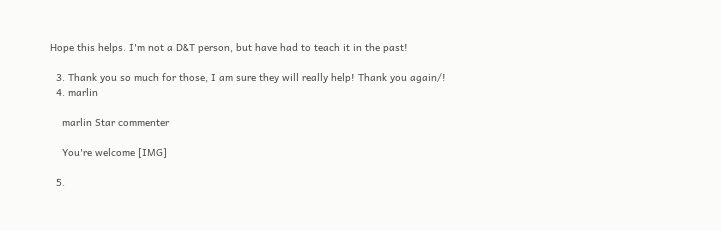Hope this helps. I'm not a D&T person, but have had to teach it in the past!

  3. Thank you so much for those, I am sure they will really help! Thank you again/!
  4. marlin

    marlin Star commenter

    You're welcome [IMG]

  5.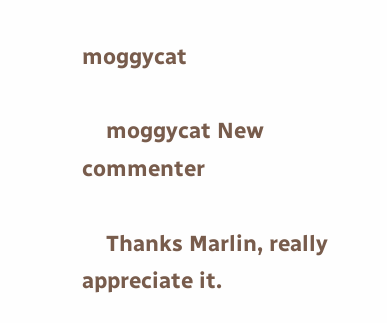moggycat

    moggycat New commenter

    Thanks Marlin, really appreciate it.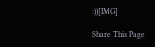:))[IMG]

Share This Page